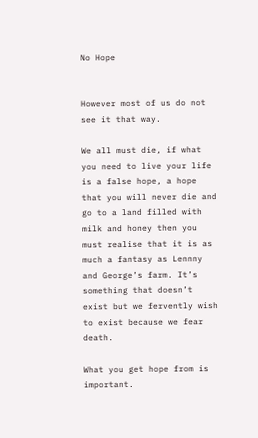No Hope


However most of us do not see it that way.

We all must die, if what you need to live your life is a false hope, a hope that you will never die and go to a land filled with milk and honey then you must realise that it is as much a fantasy as Lennny and George’s farm. It’s something that doesn’t exist but we fervently wish to exist because we fear death.

What you get hope from is important.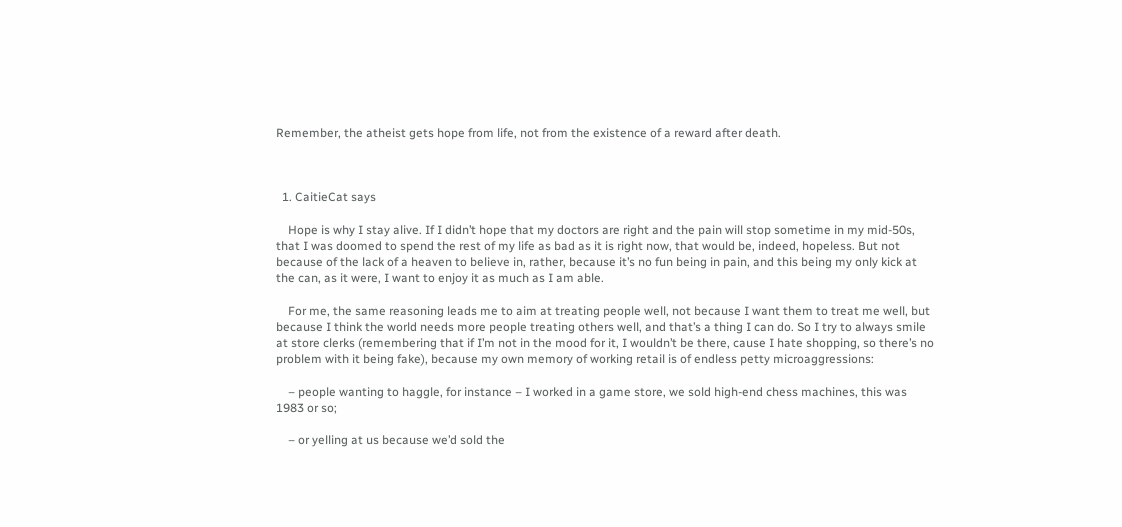Remember, the atheist gets hope from life, not from the existence of a reward after death.



  1. CaitieCat says

    Hope is why I stay alive. If I didn’t hope that my doctors are right and the pain will stop sometime in my mid-50s, that I was doomed to spend the rest of my life as bad as it is right now, that would be, indeed, hopeless. But not because of the lack of a heaven to believe in, rather, because it’s no fun being in pain, and this being my only kick at the can, as it were, I want to enjoy it as much as I am able.

    For me, the same reasoning leads me to aim at treating people well, not because I want them to treat me well, but because I think the world needs more people treating others well, and that’s a thing I can do. So I try to always smile at store clerks (remembering that if I’m not in the mood for it, I wouldn’t be there, cause I hate shopping, so there’s no problem with it being fake), because my own memory of working retail is of endless petty microaggressions:

    – people wanting to haggle, for instance – I worked in a game store, we sold high-end chess machines, this was 1983 or so;

    – or yelling at us because we’d sold the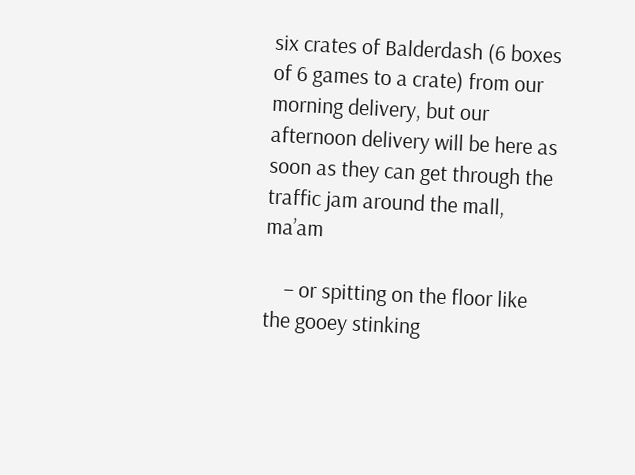six crates of Balderdash (6 boxes of 6 games to a crate) from our morning delivery, but our afternoon delivery will be here as soon as they can get through the traffic jam around the mall, ma’am

    – or spitting on the floor like the gooey stinking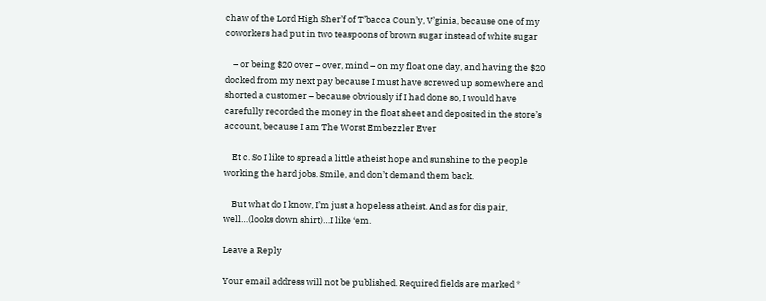chaw of the Lord High Sher’f of T’bacca Coun’y, V’ginia, because one of my coworkers had put in two teaspoons of brown sugar instead of white sugar

    – or being $20 over – over, mind – on my float one day, and having the $20 docked from my next pay because I must have screwed up somewhere and shorted a customer – because obviously if I had done so, I would have carefully recorded the money in the float sheet and deposited in the store’s account, because I am The Worst Embezzler Ever

    Et c. So I like to spread a little atheist hope and sunshine to the people working the hard jobs. Smile, and don’t demand them back.

    But what do I know, I’m just a hopeless atheist. And as for dis pair, well…(looks down shirt)…I like ‘em.

Leave a Reply

Your email address will not be published. Required fields are marked *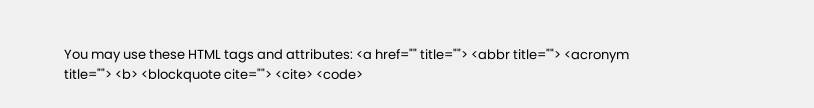You may use these HTML tags and attributes: <a href="" title=""> <abbr title=""> <acronym title=""> <b> <blockquote cite=""> <cite> <code>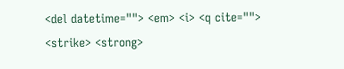<del datetime=""> <em> <i> <q cite=""> <strike> <strong>